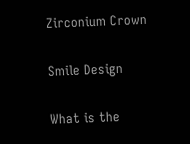Zirconium Crown

Smile Design

What is the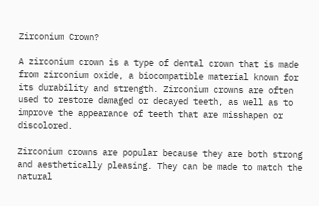Zirconium Crown?

A zirconium crown is a type of dental crown that is made from zirconium oxide, a biocompatible material known for its durability and strength. Zirconium crowns are often used to restore damaged or decayed teeth, as well as to improve the appearance of teeth that are misshapen or discolored.

Zirconium crowns are popular because they are both strong and aesthetically pleasing. They can be made to match the natural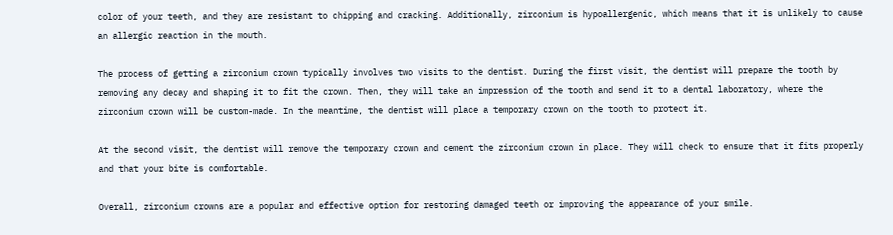color of your teeth, and they are resistant to chipping and cracking. Additionally, zirconium is hypoallergenic, which means that it is unlikely to cause an allergic reaction in the mouth.

The process of getting a zirconium crown typically involves two visits to the dentist. During the first visit, the dentist will prepare the tooth by removing any decay and shaping it to fit the crown. Then, they will take an impression of the tooth and send it to a dental laboratory, where the zirconium crown will be custom-made. In the meantime, the dentist will place a temporary crown on the tooth to protect it.

At the second visit, the dentist will remove the temporary crown and cement the zirconium crown in place. They will check to ensure that it fits properly and that your bite is comfortable.

Overall, zirconium crowns are a popular and effective option for restoring damaged teeth or improving the appearance of your smile.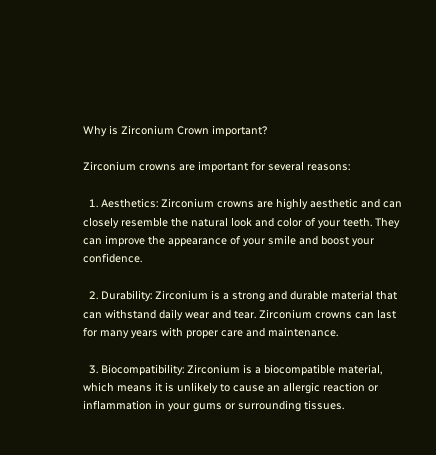Why is Zirconium Crown important?

Zirconium crowns are important for several reasons:

  1. Aesthetics: Zirconium crowns are highly aesthetic and can closely resemble the natural look and color of your teeth. They can improve the appearance of your smile and boost your confidence.

  2. Durability: Zirconium is a strong and durable material that can withstand daily wear and tear. Zirconium crowns can last for many years with proper care and maintenance.

  3. Biocompatibility: Zirconium is a biocompatible material, which means it is unlikely to cause an allergic reaction or inflammation in your gums or surrounding tissues.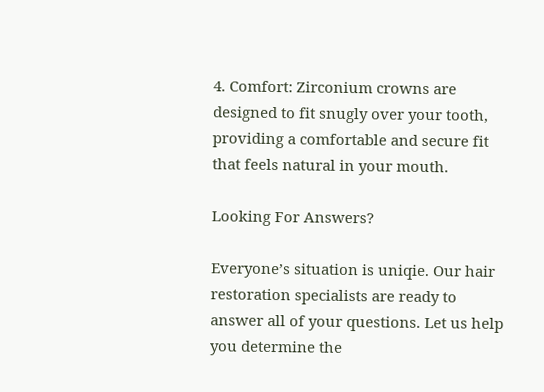4. Comfort: Zirconium crowns are designed to fit snugly over your tooth, providing a comfortable and secure fit that feels natural in your mouth.

Looking For Answers?

Everyone’s situation is uniqie. Our hair restoration specialists are ready to answer all of your questions. Let us help you determine the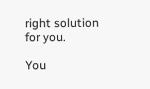right solution for you.

You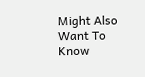Might Also Want To Know